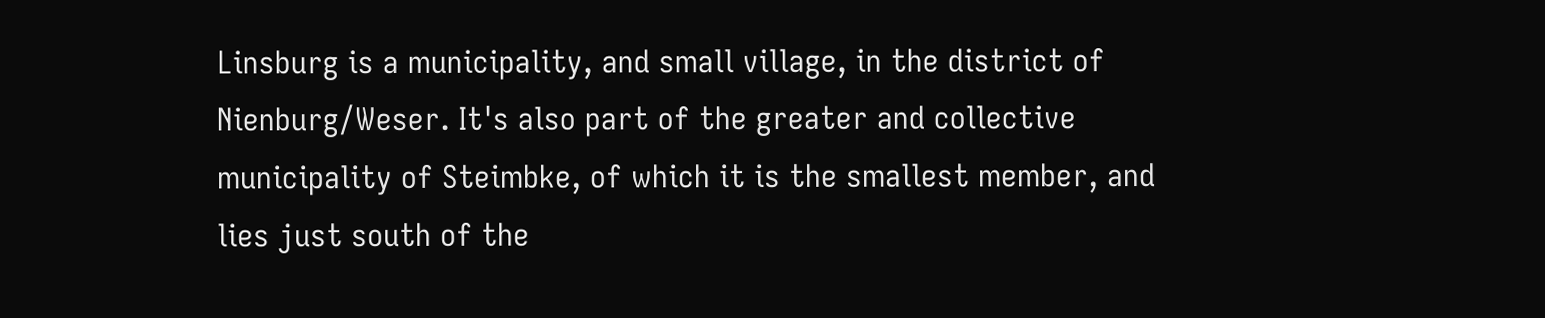Linsburg is a municipality, and small village, in the district of Nienburg/Weser. It's also part of the greater and collective municipality of Steimbke, of which it is the smallest member, and lies just south of the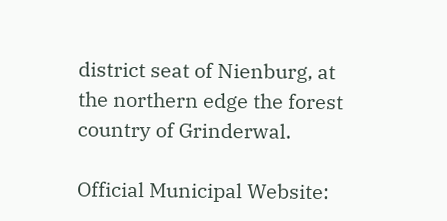district seat of Nienburg, at the northern edge the forest country of Grinderwal.

Official Municipal Website: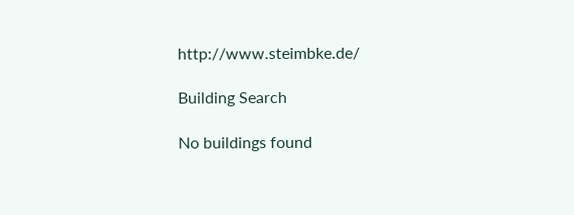http://www.steimbke.de/

Building Search

No buildings found